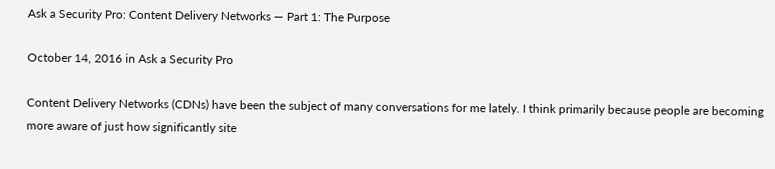Ask a Security Pro: Content Delivery Networks — Part 1: The Purpose

October 14, 2016 in Ask a Security Pro

Content Delivery Networks (CDNs) have been the subject of many conversations for me lately. I think primarily because people are becoming more aware of just how significantly site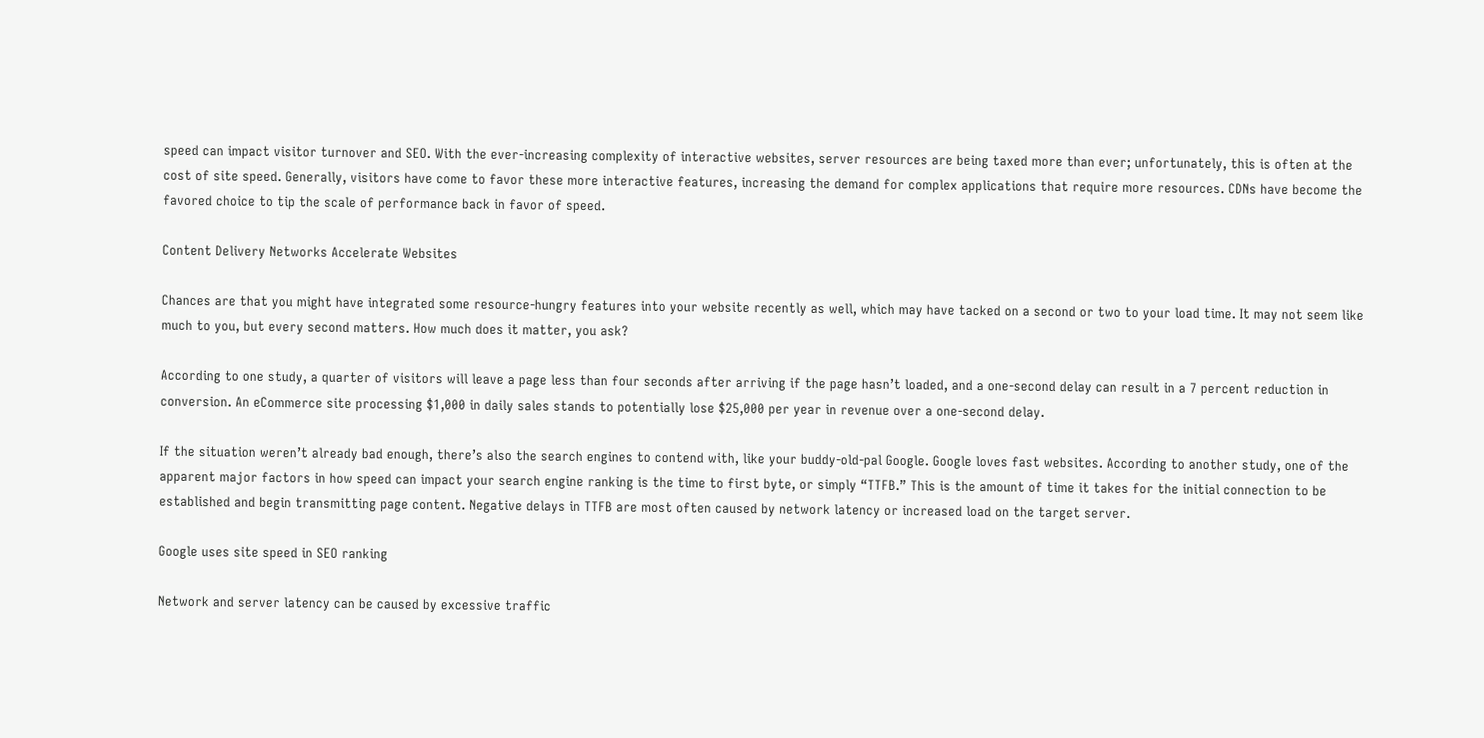speed can impact visitor turnover and SEO. With the ever-increasing complexity of interactive websites, server resources are being taxed more than ever; unfortunately, this is often at the cost of site speed. Generally, visitors have come to favor these more interactive features, increasing the demand for complex applications that require more resources. CDNs have become the favored choice to tip the scale of performance back in favor of speed.

Content Delivery Networks Accelerate Websites

Chances are that you might have integrated some resource-hungry features into your website recently as well, which may have tacked on a second or two to your load time. It may not seem like much to you, but every second matters. How much does it matter, you ask?

According to one study, a quarter of visitors will leave a page less than four seconds after arriving if the page hasn’t loaded, and a one-second delay can result in a 7 percent reduction in conversion. An eCommerce site processing $1,000 in daily sales stands to potentially lose $25,000 per year in revenue over a one-second delay.

If the situation weren’t already bad enough, there’s also the search engines to contend with, like your buddy-old-pal Google. Google loves fast websites. According to another study, one of the apparent major factors in how speed can impact your search engine ranking is the time to first byte, or simply “TTFB.” This is the amount of time it takes for the initial connection to be established and begin transmitting page content. Negative delays in TTFB are most often caused by network latency or increased load on the target server.

Google uses site speed in SEO ranking

Network and server latency can be caused by excessive traffic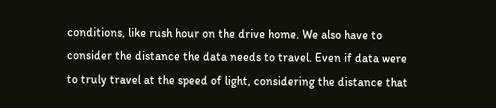conditions, like rush hour on the drive home. We also have to consider the distance the data needs to travel. Even if data were to truly travel at the speed of light, considering the distance that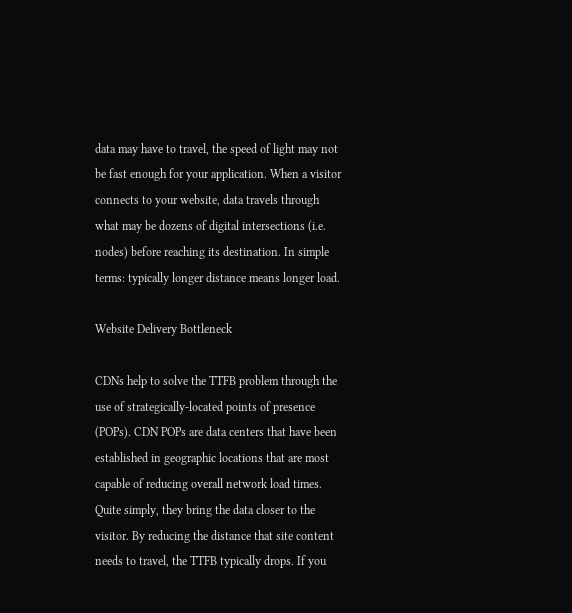data may have to travel, the speed of light may not be fast enough for your application. When a visitor connects to your website, data travels through what may be dozens of digital intersections (i.e. nodes) before reaching its destination. In simple terms: typically longer distance means longer load.

Website Delivery Bottleneck

CDNs help to solve the TTFB problem through the use of strategically-located points of presence (POPs). CDN POPs are data centers that have been established in geographic locations that are most capable of reducing overall network load times. Quite simply, they bring the data closer to the visitor. By reducing the distance that site content needs to travel, the TTFB typically drops. If you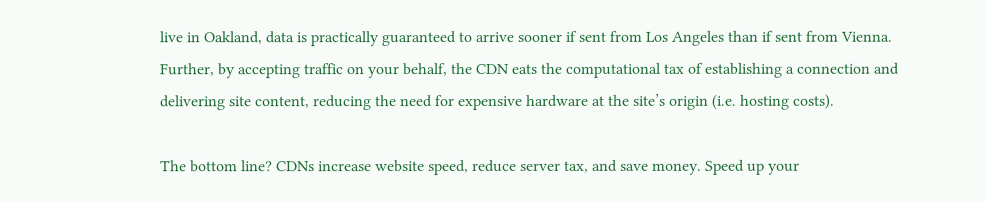live in Oakland, data is practically guaranteed to arrive sooner if sent from Los Angeles than if sent from Vienna. Further, by accepting traffic on your behalf, the CDN eats the computational tax of establishing a connection and delivering site content, reducing the need for expensive hardware at the site’s origin (i.e. hosting costs).

The bottom line? CDNs increase website speed, reduce server tax, and save money. Speed up your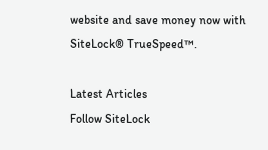website and save money now with SiteLock® TrueSpeed™.

Latest Articles
Follow SiteLock